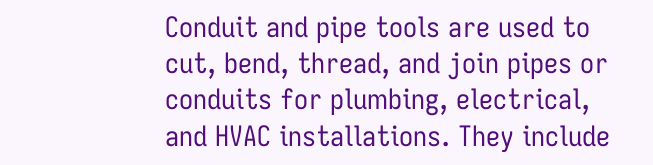Conduit and pipe tools are used to cut, bend, thread, and join pipes or conduits for plumbing, electrical, and HVAC installations. They include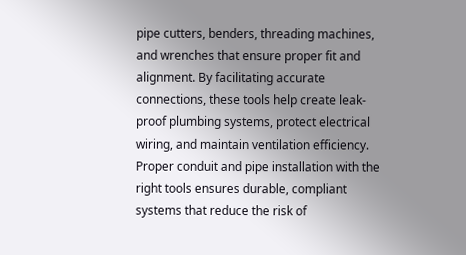pipe cutters, benders, threading machines, and wrenches that ensure proper fit and alignment. By facilitating accurate connections, these tools help create leak-proof plumbing systems, protect electrical wiring, and maintain ventilation efficiency. Proper conduit and pipe installation with the right tools ensures durable, compliant systems that reduce the risk of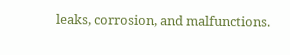leaks, corrosion, and malfunctions.